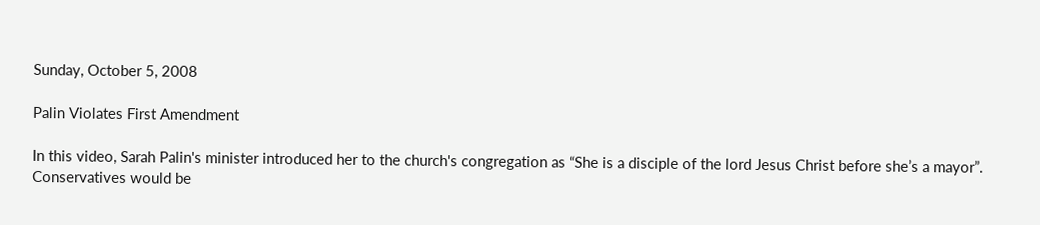Sunday, October 5, 2008

Palin Violates First Amendment

In this video, Sarah Palin's minister introduced her to the church's congregation as “She is a disciple of the lord Jesus Christ before she’s a mayor”.
Conservatives would be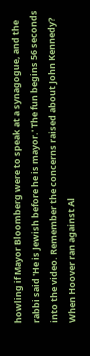howling if Mayor Bloomberg were to speak at a synagogue, and the rabbi said 'He is Jewish before he is mayor.' The fun begins 56 seconds into the video. Remember the concerns raised about John Kennedy? When Hoover ran against Al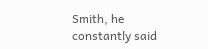Smith, he constantly said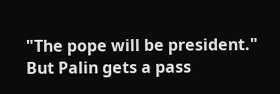"The pope will be president."
But Palin gets a pass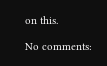on this.

No comments: